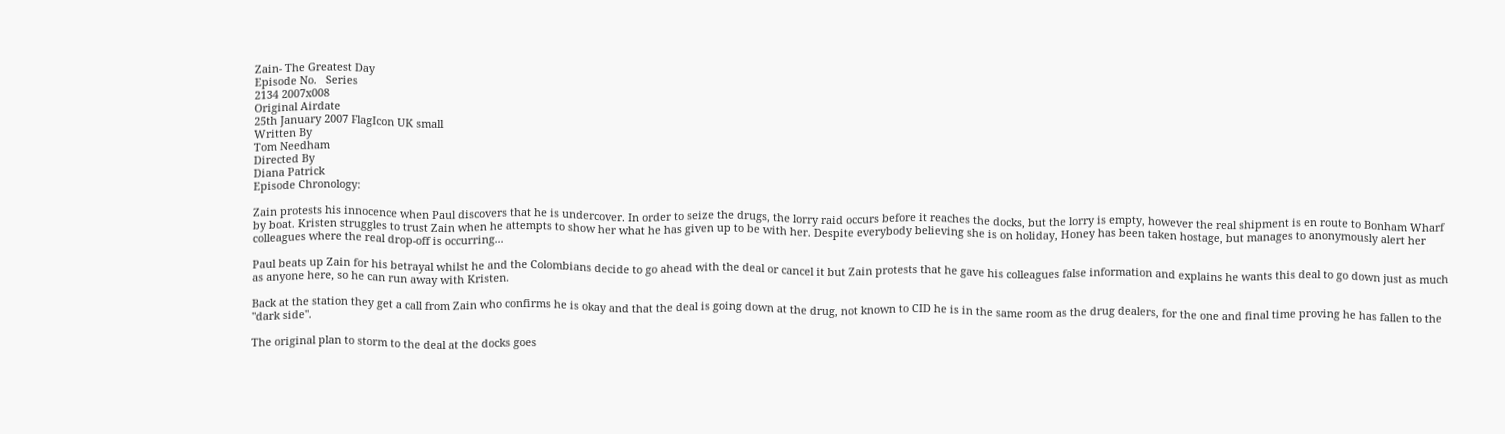Zain- The Greatest Day
Episode No.   Series
2134 2007x008
Original Airdate
25th January 2007 FlagIcon UK small
Written By
Tom Needham
Directed By
Diana Patrick
Episode Chronology:

Zain protests his innocence when Paul discovers that he is undercover. In order to seize the drugs, the lorry raid occurs before it reaches the docks, but the lorry is empty, however the real shipment is en route to Bonham Wharf by boat. Kristen struggles to trust Zain when he attempts to show her what he has given up to be with her. Despite everybody believing she is on holiday, Honey has been taken hostage, but manages to anonymously alert her colleagues where the real drop-off is occurring...

Paul beats up Zain for his betrayal whilst he and the Colombians decide to go ahead with the deal or cancel it but Zain protests that he gave his colleagues false information and explains he wants this deal to go down just as much as anyone here, so he can run away with Kristen.

Back at the station they get a call from Zain who confirms he is okay and that the deal is going down at the drug, not known to CID he is in the same room as the drug dealers, for the one and final time proving he has fallen to the "dark side".

The original plan to storm to the deal at the docks goes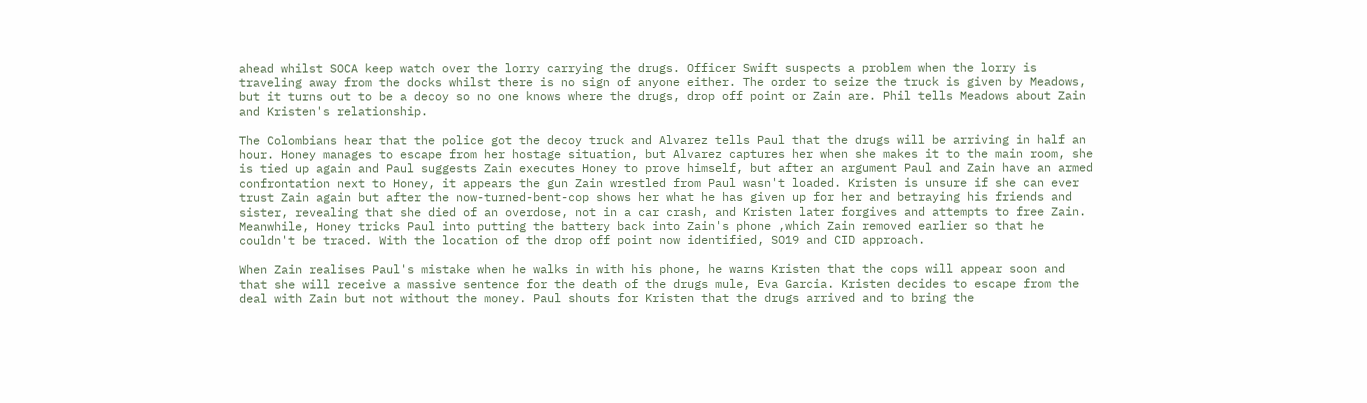ahead whilst SOCA keep watch over the lorry carrying the drugs. Officer Swift suspects a problem when the lorry is traveling away from the docks whilst there is no sign of anyone either. The order to seize the truck is given by Meadows, but it turns out to be a decoy so no one knows where the drugs, drop off point or Zain are. Phil tells Meadows about Zain and Kristen's relationship.

The Colombians hear that the police got the decoy truck and Alvarez tells Paul that the drugs will be arriving in half an hour. Honey manages to escape from her hostage situation, but Alvarez captures her when she makes it to the main room, she is tied up again and Paul suggests Zain executes Honey to prove himself, but after an argument Paul and Zain have an armed confrontation next to Honey, it appears the gun Zain wrestled from Paul wasn't loaded. Kristen is unsure if she can ever trust Zain again but after the now-turned-bent-cop shows her what he has given up for her and betraying his friends and sister, revealing that she died of an overdose, not in a car crash, and Kristen later forgives and attempts to free Zain. Meanwhile, Honey tricks Paul into putting the battery back into Zain's phone ,which Zain removed earlier so that he couldn't be traced. With the location of the drop off point now identified, SO19 and CID approach.

When Zain realises Paul's mistake when he walks in with his phone, he warns Kristen that the cops will appear soon and that she will receive a massive sentence for the death of the drugs mule, Eva Garcia. Kristen decides to escape from the deal with Zain but not without the money. Paul shouts for Kristen that the drugs arrived and to bring the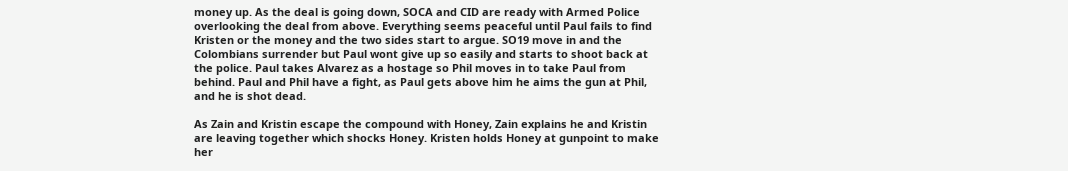money up. As the deal is going down, SOCA and CID are ready with Armed Police overlooking the deal from above. Everything seems peaceful until Paul fails to find Kristen or the money and the two sides start to argue. SO19 move in and the Colombians surrender but Paul wont give up so easily and starts to shoot back at the police. Paul takes Alvarez as a hostage so Phil moves in to take Paul from behind. Paul and Phil have a fight, as Paul gets above him he aims the gun at Phil, and he is shot dead.

As Zain and Kristin escape the compound with Honey, Zain explains he and Kristin are leaving together which shocks Honey. Kristen holds Honey at gunpoint to make her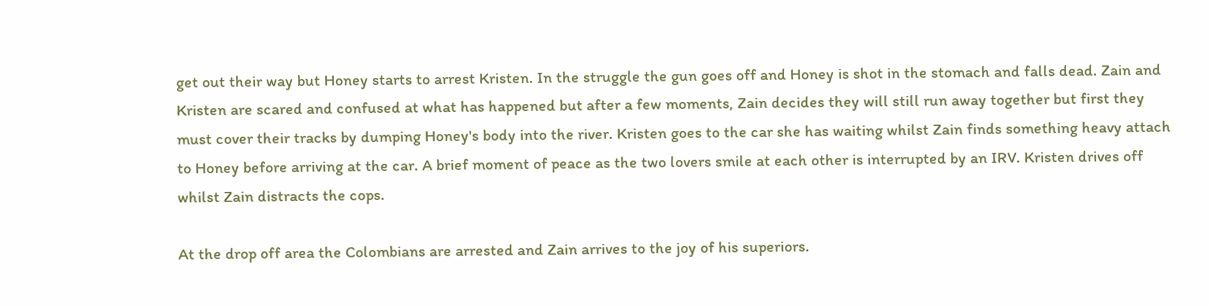get out their way but Honey starts to arrest Kristen. In the struggle the gun goes off and Honey is shot in the stomach and falls dead. Zain and Kristen are scared and confused at what has happened but after a few moments, Zain decides they will still run away together but first they must cover their tracks by dumping Honey's body into the river. Kristen goes to the car she has waiting whilst Zain finds something heavy attach to Honey before arriving at the car. A brief moment of peace as the two lovers smile at each other is interrupted by an IRV. Kristen drives off whilst Zain distracts the cops.

At the drop off area the Colombians are arrested and Zain arrives to the joy of his superiors.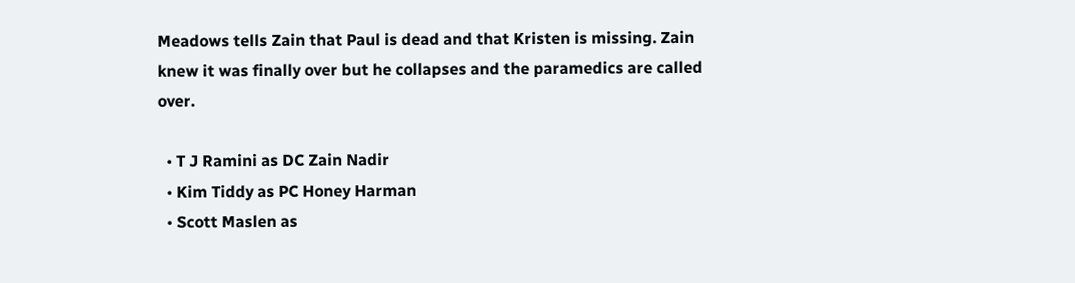Meadows tells Zain that Paul is dead and that Kristen is missing. Zain knew it was finally over but he collapses and the paramedics are called over.

  • T J Ramini as DC Zain Nadir
  • Kim Tiddy as PC Honey Harman
  • Scott Maslen as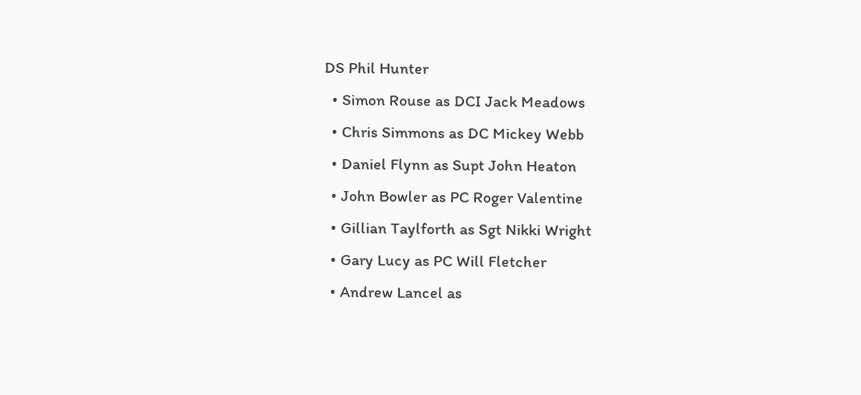DS Phil Hunter
  • Simon Rouse as DCI Jack Meadows
  • Chris Simmons as DC Mickey Webb
  • Daniel Flynn as Supt John Heaton
  • John Bowler as PC Roger Valentine
  • Gillian Taylforth as Sgt Nikki Wright
  • Gary Lucy as PC Will Fletcher
  • Andrew Lancel as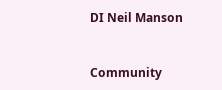DI Neil Manson


Community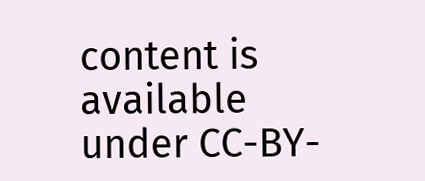content is available under CC-BY-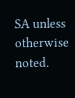SA unless otherwise noted.